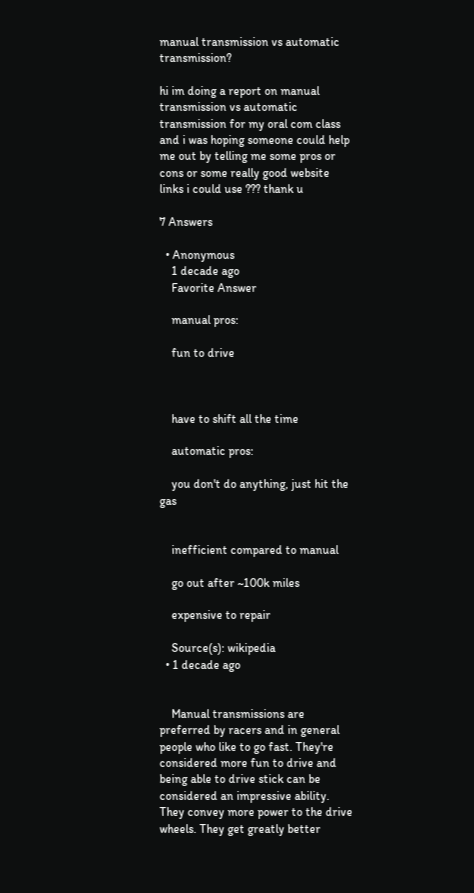manual transmission vs automatic transmission?

hi im doing a report on manual transmission vs automatic transmission for my oral com class and i was hoping someone could help me out by telling me some pros or cons or some really good website links i could use ??? thank u

7 Answers

  • Anonymous
    1 decade ago
    Favorite Answer

    manual pros:

    fun to drive



    have to shift all the time

    automatic pros:

    you don't do anything, just hit the gas


    inefficient compared to manual

    go out after ~100k miles

    expensive to repair

    Source(s): wikipedia
  • 1 decade ago


    Manual transmissions are preferred by racers and in general people who like to go fast. They're considered more fun to drive and being able to drive stick can be considered an impressive ability. They convey more power to the drive wheels. They get greatly better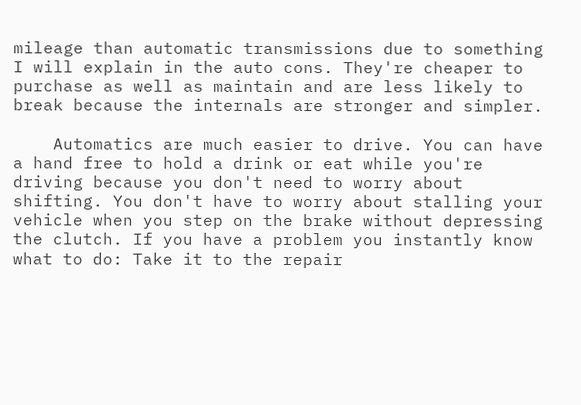mileage than automatic transmissions due to something I will explain in the auto cons. They're cheaper to purchase as well as maintain and are less likely to break because the internals are stronger and simpler.

    Automatics are much easier to drive. You can have a hand free to hold a drink or eat while you're driving because you don't need to worry about shifting. You don't have to worry about stalling your vehicle when you step on the brake without depressing the clutch. If you have a problem you instantly know what to do: Take it to the repair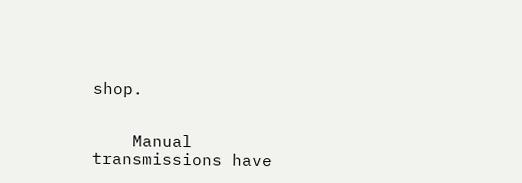shop.


    Manual transmissions have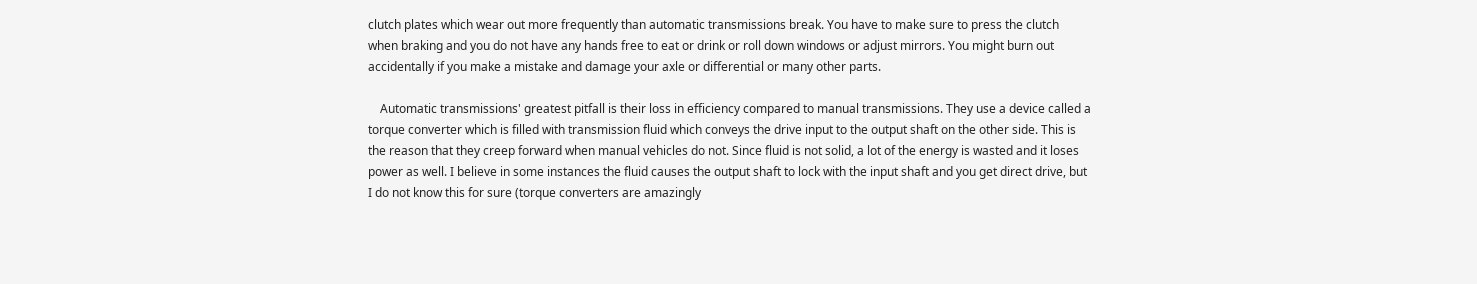clutch plates which wear out more frequently than automatic transmissions break. You have to make sure to press the clutch when braking and you do not have any hands free to eat or drink or roll down windows or adjust mirrors. You might burn out accidentally if you make a mistake and damage your axle or differential or many other parts.

    Automatic transmissions' greatest pitfall is their loss in efficiency compared to manual transmissions. They use a device called a torque converter which is filled with transmission fluid which conveys the drive input to the output shaft on the other side. This is the reason that they creep forward when manual vehicles do not. Since fluid is not solid, a lot of the energy is wasted and it loses power as well. I believe in some instances the fluid causes the output shaft to lock with the input shaft and you get direct drive, but I do not know this for sure (torque converters are amazingly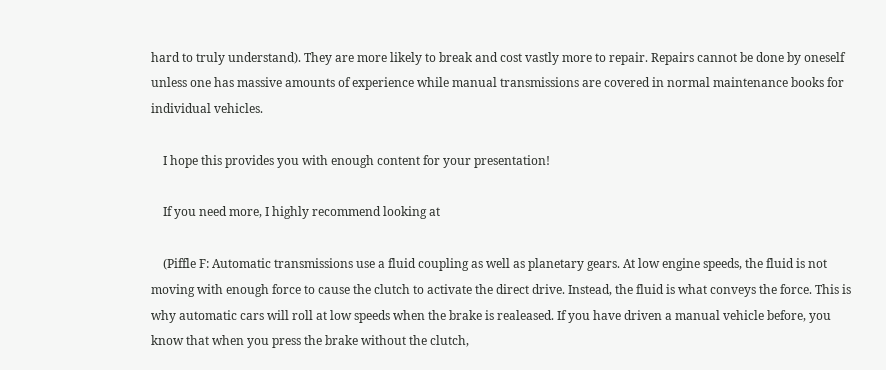hard to truly understand). They are more likely to break and cost vastly more to repair. Repairs cannot be done by oneself unless one has massive amounts of experience while manual transmissions are covered in normal maintenance books for individual vehicles.

    I hope this provides you with enough content for your presentation!

    If you need more, I highly recommend looking at

    (Piffle F: Automatic transmissions use a fluid coupling as well as planetary gears. At low engine speeds, the fluid is not moving with enough force to cause the clutch to activate the direct drive. Instead, the fluid is what conveys the force. This is why automatic cars will roll at low speeds when the brake is realeased. If you have driven a manual vehicle before, you know that when you press the brake without the clutch,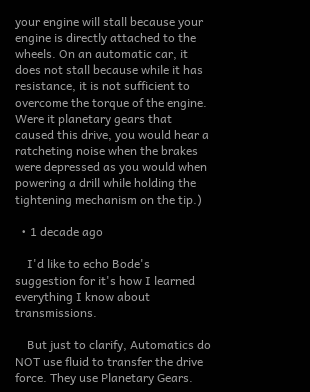your engine will stall because your engine is directly attached to the wheels. On an automatic car, it does not stall because while it has resistance, it is not sufficient to overcome the torque of the engine. Were it planetary gears that caused this drive, you would hear a ratcheting noise when the brakes were depressed as you would when powering a drill while holding the tightening mechanism on the tip.)

  • 1 decade ago

    I'd like to echo Bode's suggestion for it's how I learned everything I know about transmissions.

    But just to clarify, Automatics do NOT use fluid to transfer the drive force. They use Planetary Gears.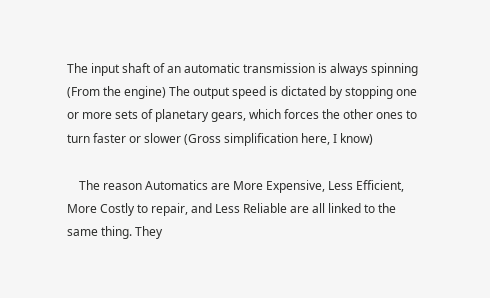The input shaft of an automatic transmission is always spinning (From the engine) The output speed is dictated by stopping one or more sets of planetary gears, which forces the other ones to turn faster or slower (Gross simplification here, I know)

    The reason Automatics are More Expensive, Less Efficient, More Costly to repair, and Less Reliable are all linked to the same thing. They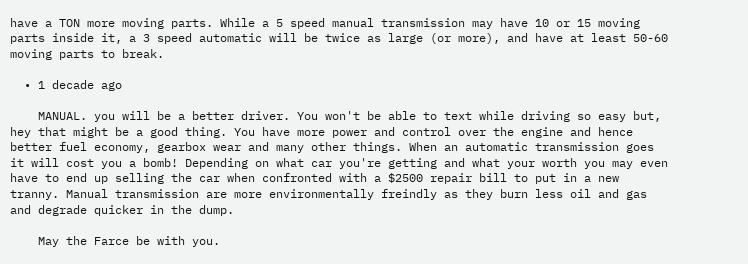have a TON more moving parts. While a 5 speed manual transmission may have 10 or 15 moving parts inside it, a 3 speed automatic will be twice as large (or more), and have at least 50-60 moving parts to break.

  • 1 decade ago

    MANUAL. you will be a better driver. You won't be able to text while driving so easy but, hey that might be a good thing. You have more power and control over the engine and hence better fuel economy, gearbox wear and many other things. When an automatic transmission goes it will cost you a bomb! Depending on what car you're getting and what your worth you may even have to end up selling the car when confronted with a $2500 repair bill to put in a new tranny. Manual transmission are more environmentally freindly as they burn less oil and gas and degrade quicker in the dump.

    May the Farce be with you.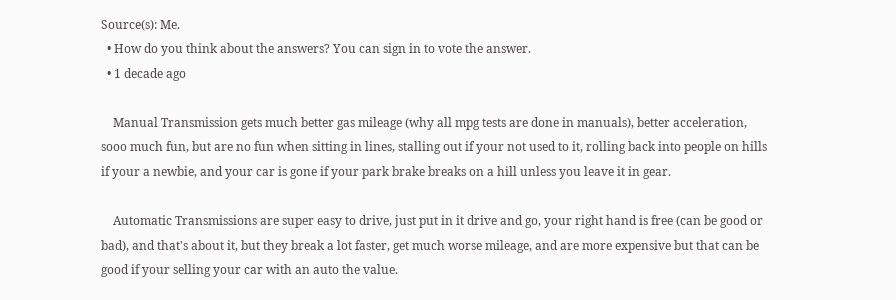Source(s): Me.
  • How do you think about the answers? You can sign in to vote the answer.
  • 1 decade ago

    Manual Transmission gets much better gas mileage (why all mpg tests are done in manuals), better acceleration, sooo much fun, but are no fun when sitting in lines, stalling out if your not used to it, rolling back into people on hills if your a newbie, and your car is gone if your park brake breaks on a hill unless you leave it in gear.

    Automatic Transmissions are super easy to drive, just put in it drive and go, your right hand is free (can be good or bad), and that's about it, but they break a lot faster, get much worse mileage, and are more expensive but that can be good if your selling your car with an auto the value.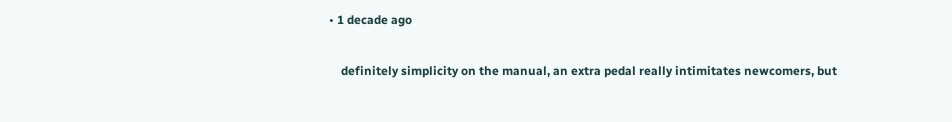• 1 decade ago

    definitely simplicity on the manual, an extra pedal really intimitates newcomers, but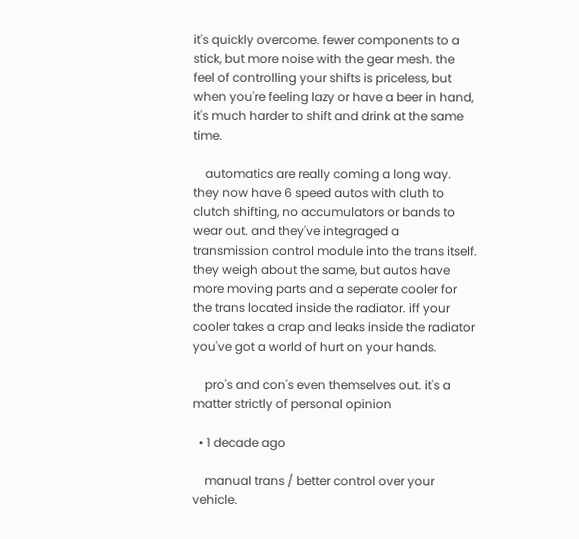it's quickly overcome. fewer components to a stick, but more noise with the gear mesh. the feel of controlling your shifts is priceless, but when you're feeling lazy or have a beer in hand, it's much harder to shift and drink at the same time.

    automatics are really coming a long way. they now have 6 speed autos with cluth to clutch shifting, no accumulators or bands to wear out. and they've integraged a transmission control module into the trans itself. they weigh about the same, but autos have more moving parts and a seperate cooler for the trans located inside the radiator. iff your cooler takes a crap and leaks inside the radiator you've got a world of hurt on your hands.

    pro's and con's even themselves out. it's a matter strictly of personal opinion

  • 1 decade ago

    manual trans / better control over your vehicle.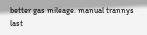better gas mileage. manual trannys last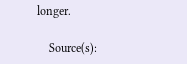longer.

    Source(s):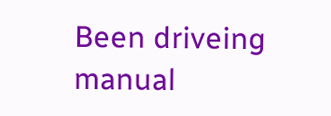Been driveing manual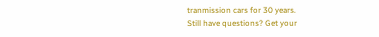tranmission cars for 30 years.
Still have questions? Get your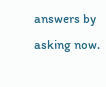answers by asking now.